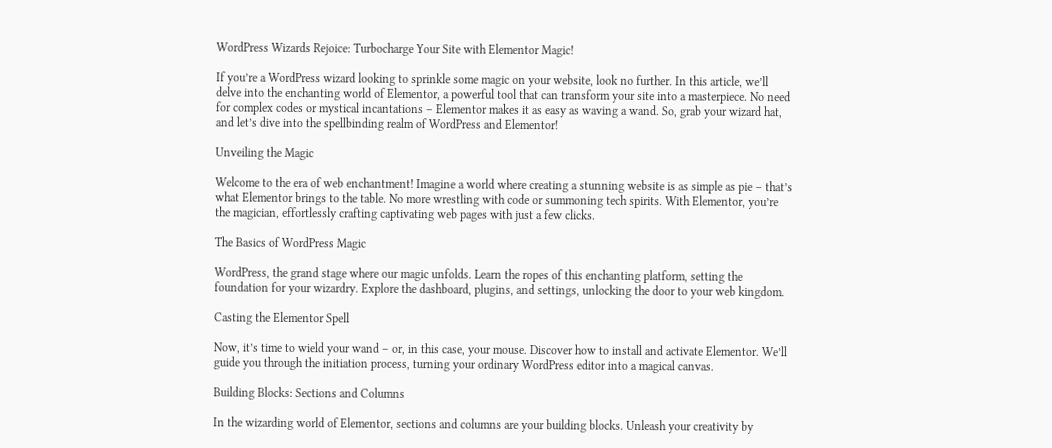WordPress Wizards Rejoice: Turbocharge Your Site with Elementor Magic!

If you’re a WordPress wizard looking to sprinkle some magic on your website, look no further. In this article, we’ll delve into the enchanting world of Elementor, a powerful tool that can transform your site into a masterpiece. No need for complex codes or mystical incantations – Elementor makes it as easy as waving a wand. So, grab your wizard hat, and let’s dive into the spellbinding realm of WordPress and Elementor!

Unveiling the Magic

Welcome to the era of web enchantment! Imagine a world where creating a stunning website is as simple as pie – that’s what Elementor brings to the table. No more wrestling with code or summoning tech spirits. With Elementor, you’re the magician, effortlessly crafting captivating web pages with just a few clicks.

The Basics of WordPress Magic

WordPress, the grand stage where our magic unfolds. Learn the ropes of this enchanting platform, setting the foundation for your wizardry. Explore the dashboard, plugins, and settings, unlocking the door to your web kingdom.

Casting the Elementor Spell

Now, it’s time to wield your wand – or, in this case, your mouse. Discover how to install and activate Elementor. We’ll guide you through the initiation process, turning your ordinary WordPress editor into a magical canvas.

Building Blocks: Sections and Columns

In the wizarding world of Elementor, sections and columns are your building blocks. Unleash your creativity by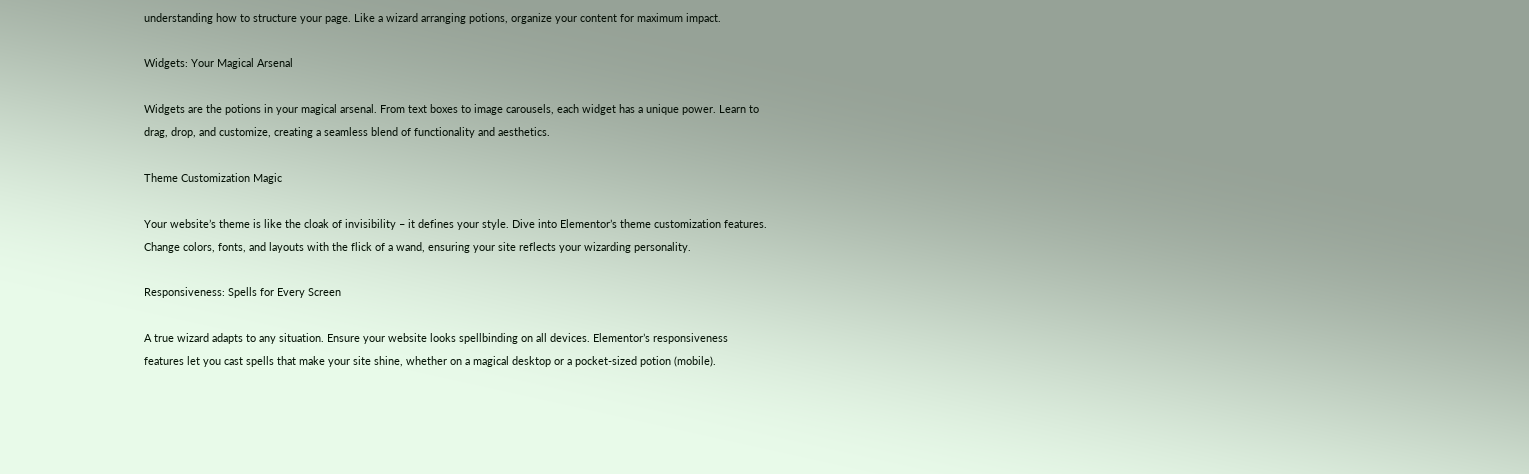understanding how to structure your page. Like a wizard arranging potions, organize your content for maximum impact.

Widgets: Your Magical Arsenal

Widgets are the potions in your magical arsenal. From text boxes to image carousels, each widget has a unique power. Learn to drag, drop, and customize, creating a seamless blend of functionality and aesthetics.

Theme Customization Magic

Your website’s theme is like the cloak of invisibility – it defines your style. Dive into Elementor’s theme customization features. Change colors, fonts, and layouts with the flick of a wand, ensuring your site reflects your wizarding personality.

Responsiveness: Spells for Every Screen

A true wizard adapts to any situation. Ensure your website looks spellbinding on all devices. Elementor’s responsiveness features let you cast spells that make your site shine, whether on a magical desktop or a pocket-sized potion (mobile).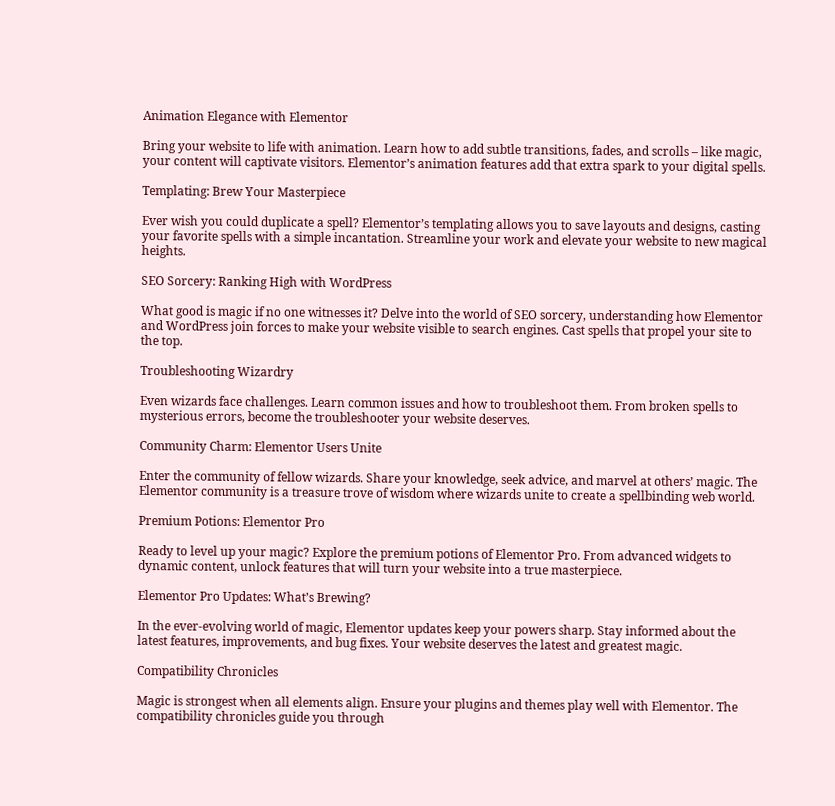Animation Elegance with Elementor

Bring your website to life with animation. Learn how to add subtle transitions, fades, and scrolls – like magic, your content will captivate visitors. Elementor’s animation features add that extra spark to your digital spells.

Templating: Brew Your Masterpiece

Ever wish you could duplicate a spell? Elementor’s templating allows you to save layouts and designs, casting your favorite spells with a simple incantation. Streamline your work and elevate your website to new magical heights.

SEO Sorcery: Ranking High with WordPress

What good is magic if no one witnesses it? Delve into the world of SEO sorcery, understanding how Elementor and WordPress join forces to make your website visible to search engines. Cast spells that propel your site to the top.

Troubleshooting Wizardry

Even wizards face challenges. Learn common issues and how to troubleshoot them. From broken spells to mysterious errors, become the troubleshooter your website deserves.

Community Charm: Elementor Users Unite

Enter the community of fellow wizards. Share your knowledge, seek advice, and marvel at others’ magic. The Elementor community is a treasure trove of wisdom where wizards unite to create a spellbinding web world.

Premium Potions: Elementor Pro

Ready to level up your magic? Explore the premium potions of Elementor Pro. From advanced widgets to dynamic content, unlock features that will turn your website into a true masterpiece.

Elementor Pro Updates: What’s Brewing?

In the ever-evolving world of magic, Elementor updates keep your powers sharp. Stay informed about the latest features, improvements, and bug fixes. Your website deserves the latest and greatest magic.

Compatibility Chronicles

Magic is strongest when all elements align. Ensure your plugins and themes play well with Elementor. The compatibility chronicles guide you through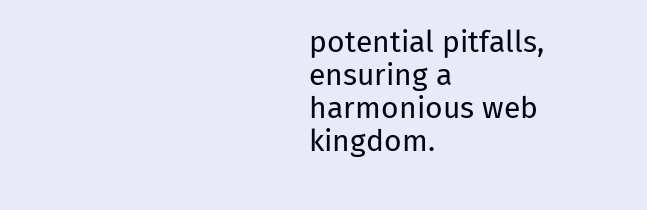potential pitfalls, ensuring a harmonious web kingdom.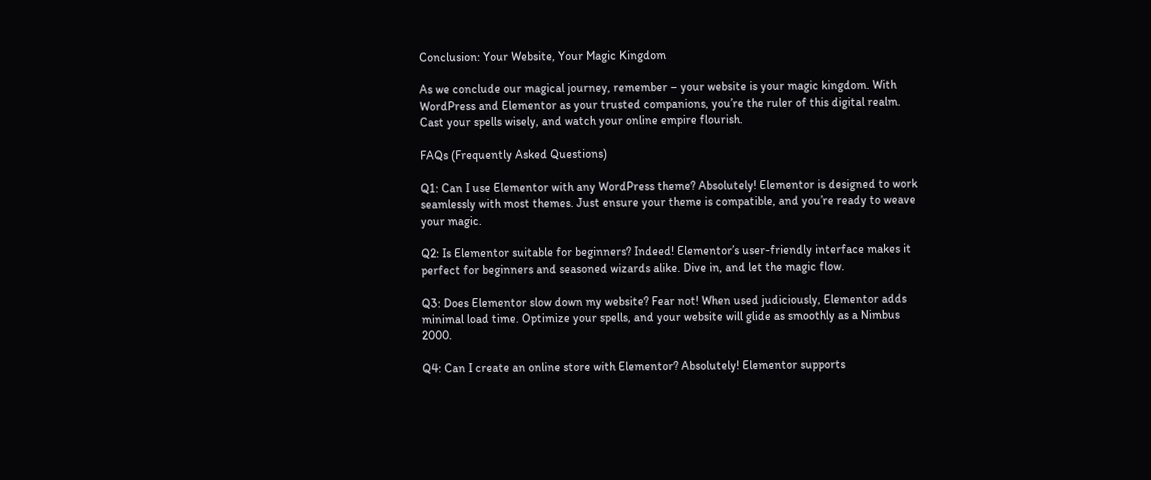Conclusion: Your Website, Your Magic Kingdom

As we conclude our magical journey, remember – your website is your magic kingdom. With WordPress and Elementor as your trusted companions, you’re the ruler of this digital realm. Cast your spells wisely, and watch your online empire flourish.

FAQs (Frequently Asked Questions)

Q1: Can I use Elementor with any WordPress theme? Absolutely! Elementor is designed to work seamlessly with most themes. Just ensure your theme is compatible, and you’re ready to weave your magic.

Q2: Is Elementor suitable for beginners? Indeed! Elementor’s user-friendly interface makes it perfect for beginners and seasoned wizards alike. Dive in, and let the magic flow.

Q3: Does Elementor slow down my website? Fear not! When used judiciously, Elementor adds minimal load time. Optimize your spells, and your website will glide as smoothly as a Nimbus 2000.

Q4: Can I create an online store with Elementor? Absolutely! Elementor supports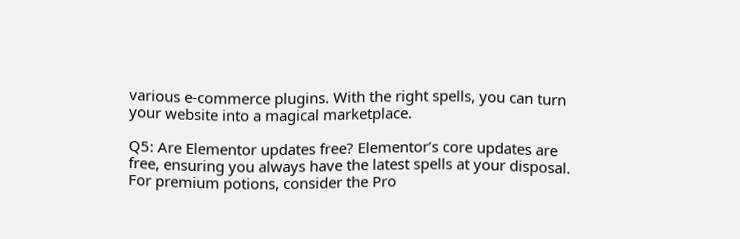various e-commerce plugins. With the right spells, you can turn your website into a magical marketplace.

Q5: Are Elementor updates free? Elementor’s core updates are free, ensuring you always have the latest spells at your disposal. For premium potions, consider the Pro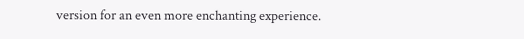version for an even more enchanting experience.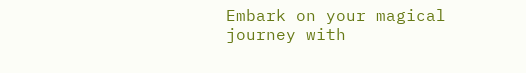Embark on your magical journey with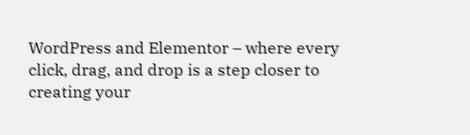WordPress and Elementor – where every click, drag, and drop is a step closer to creating your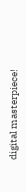digital masterpiece!